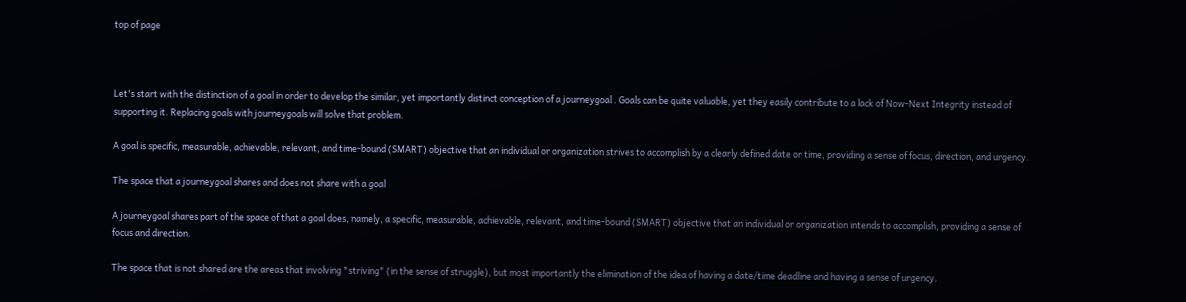top of page



Let's start with the distinction of a goal in order to develop the similar, yet importantly distinct conception of a journeygoal . Goals can be quite valuable, yet they easily contribute to a lack of Now-Next Integrity instead of supporting it. Replacing goals with journeygoals will solve that problem.

A goal is specific, measurable, achievable, relevant, and time-bound (SMART) objective that an individual or organization strives to accomplish by a clearly defined date or time, providing a sense of focus, direction, and urgency.

The space that a journeygoal shares and does not share with a goal

A journeygoal shares part of the space of that a goal does, namely, a specific, measurable, achievable, relevant, and time-bound (SMART) objective that an individual or organization intends to accomplish, providing a sense of focus and direction.

The space that is not shared are the areas that involving "striving" (in the sense of struggle), but most importantly the elimination of the idea of having a date/time deadline and having a sense of urgency.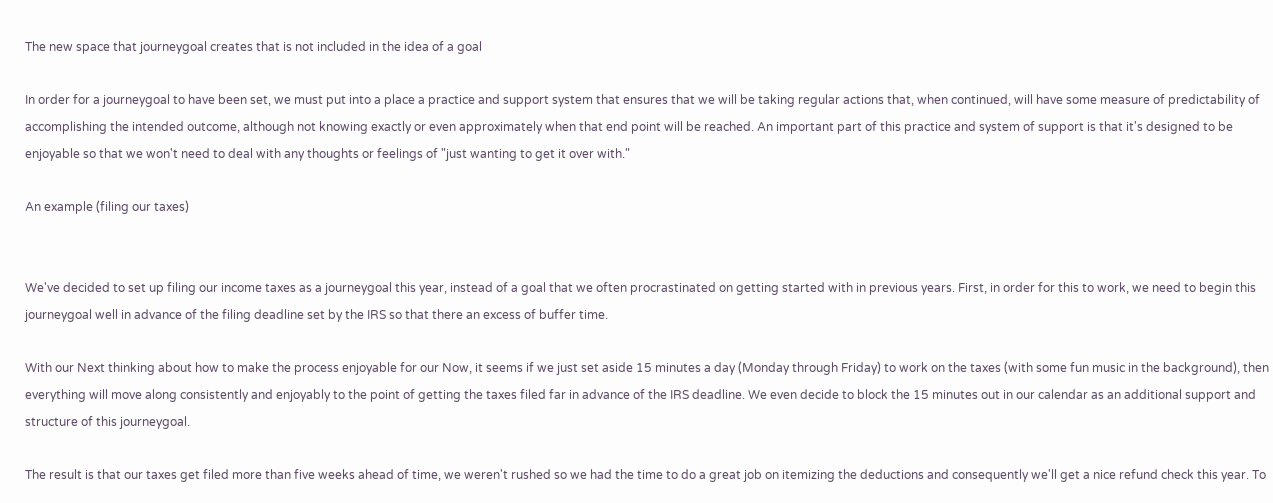The new space that journeygoal creates that is not included in the idea of a goal

In order for a journeygoal to have been set, we must put into a place a practice and support system that ensures that we will be taking regular actions that, when continued, will have some measure of predictability of accomplishing the intended outcome, although not knowing exactly or even approximately when that end point will be reached. An important part of this practice and system of support is that it's designed to be enjoyable so that we won't need to deal with any thoughts or feelings of "just wanting to get it over with."

An example (filing our taxes)


We've decided to set up filing our income taxes as a journeygoal this year, instead of a goal that we often procrastinated on getting started with in previous years. First, in order for this to work, we need to begin this journeygoal well in advance of the filing deadline set by the IRS so that there an excess of buffer time.

With our Next thinking about how to make the process enjoyable for our Now, it seems if we just set aside 15 minutes a day (Monday through Friday) to work on the taxes (with some fun music in the background), then everything will move along consistently and enjoyably to the point of getting the taxes filed far in advance of the IRS deadline. We even decide to block the 15 minutes out in our calendar as an additional support and structure of this journeygoal.

The result is that our taxes get filed more than five weeks ahead of time, we weren't rushed so we had the time to do a great job on itemizing the deductions and consequently we'll get a nice refund check this year. To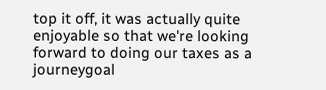top it off, it was actually quite enjoyable so that we're looking forward to doing our taxes as a journeygoal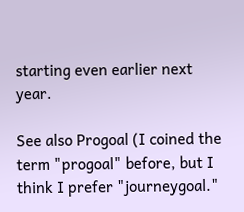starting even earlier next year.

See also Progoal (I coined the term "progoal" before, but I think I prefer "journeygoal."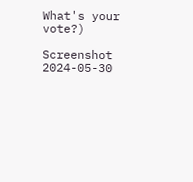What's your vote?)

Screenshot 2024-05-30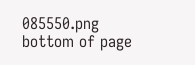085550.png
bottom of page